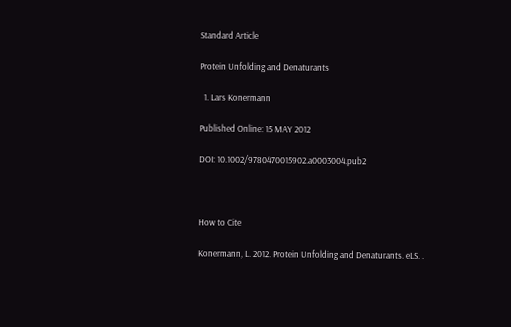Standard Article

Protein Unfolding and Denaturants

  1. Lars Konermann

Published Online: 15 MAY 2012

DOI: 10.1002/9780470015902.a0003004.pub2



How to Cite

Konermann, L. 2012. Protein Unfolding and Denaturants. eLS. .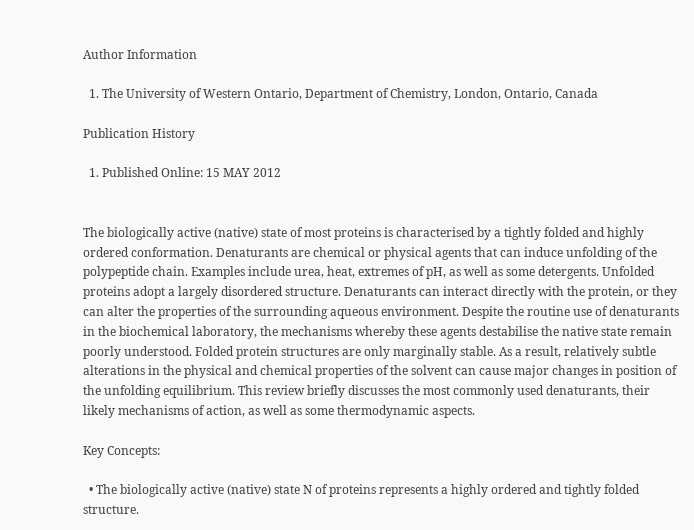Author Information

  1. The University of Western Ontario, Department of Chemistry, London, Ontario, Canada

Publication History

  1. Published Online: 15 MAY 2012


The biologically active (native) state of most proteins is characterised by a tightly folded and highly ordered conformation. Denaturants are chemical or physical agents that can induce unfolding of the polypeptide chain. Examples include urea, heat, extremes of pH, as well as some detergents. Unfolded proteins adopt a largely disordered structure. Denaturants can interact directly with the protein, or they can alter the properties of the surrounding aqueous environment. Despite the routine use of denaturants in the biochemical laboratory, the mechanisms whereby these agents destabilise the native state remain poorly understood. Folded protein structures are only marginally stable. As a result, relatively subtle alterations in the physical and chemical properties of the solvent can cause major changes in position of the unfolding equilibrium. This review briefly discusses the most commonly used denaturants, their likely mechanisms of action, as well as some thermodynamic aspects.

Key Concepts:

  • The biologically active (native) state N of proteins represents a highly ordered and tightly folded structure.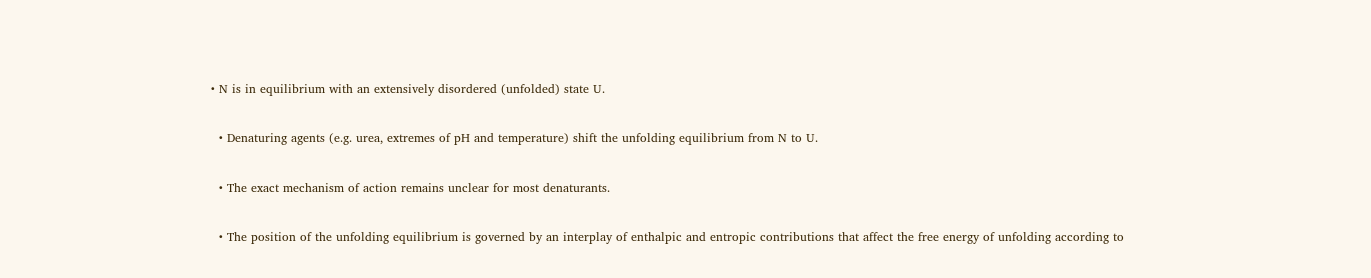• N is in equilibrium with an extensively disordered (unfolded) state U.

  • Denaturing agents (e.g. urea, extremes of pH and temperature) shift the unfolding equilibrium from N to U.

  • The exact mechanism of action remains unclear for most denaturants.

  • The position of the unfolding equilibrium is governed by an interplay of enthalpic and entropic contributions that affect the free energy of unfolding according to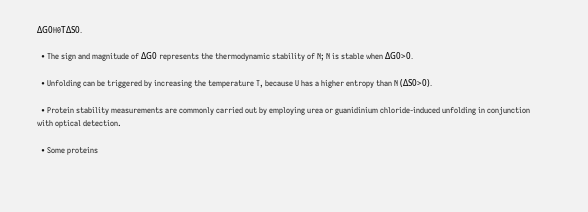ΔG0H0TΔS0.

  • The sign and magnitude of ΔG0 represents the thermodynamic stability of N; N is stable when ΔG0>0.

  • Unfolding can be triggered by increasing the temperature T, because U has a higher entropy than N (ΔS0>0).

  • Protein stability measurements are commonly carried out by employing urea or guanidinium chloride-induced unfolding in conjunction with optical detection.

  • Some proteins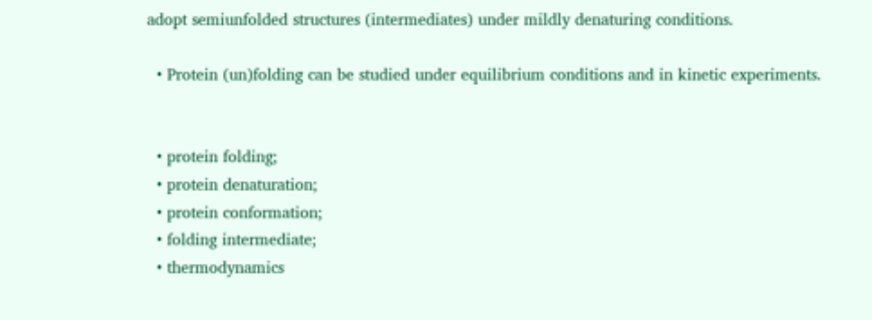adopt semiunfolded structures (intermediates) under mildly denaturing conditions.

  • Protein (un)folding can be studied under equilibrium conditions and in kinetic experiments.


  • protein folding;
  • protein denaturation;
  • protein conformation;
  • folding intermediate;
  • thermodynamics